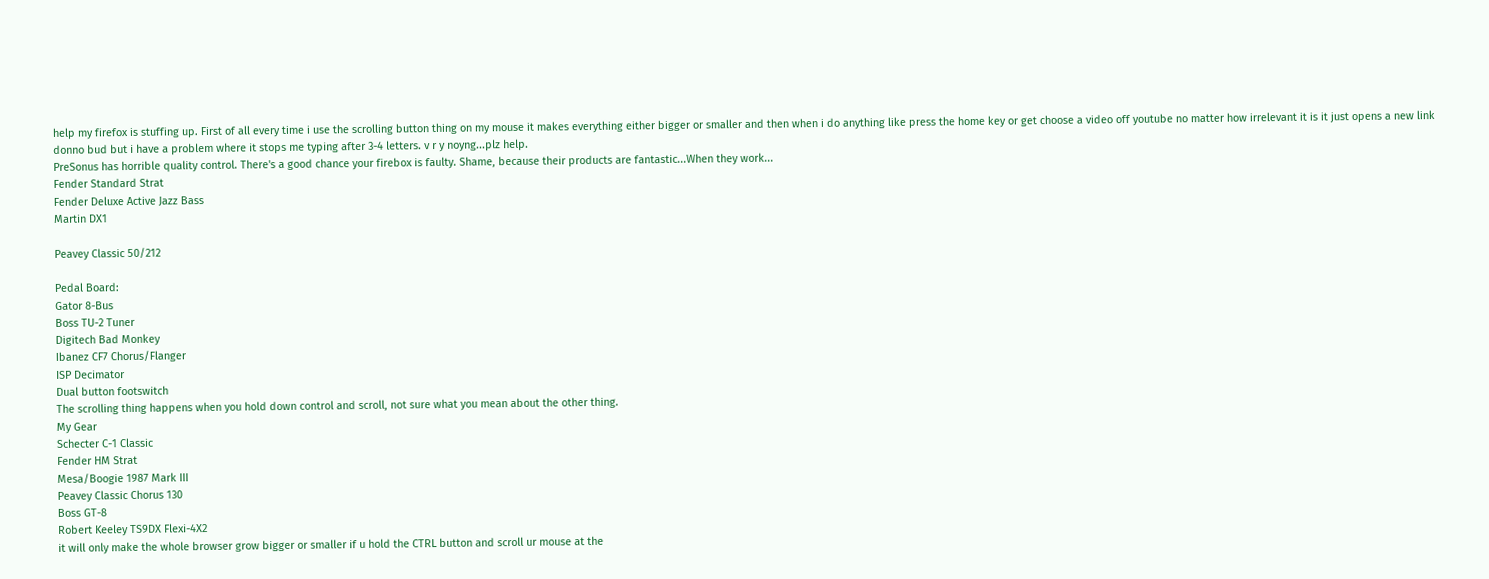help my firefox is stuffing up. First of all every time i use the scrolling button thing on my mouse it makes everything either bigger or smaller and then when i do anything like press the home key or get choose a video off youtube no matter how irrelevant it is it just opens a new link
donno bud but i have a problem where it stops me typing after 3-4 letters. v r y noyng...plz help.
PreSonus has horrible quality control. There's a good chance your firebox is faulty. Shame, because their products are fantastic...When they work...
Fender Standard Strat
Fender Deluxe Active Jazz Bass
Martin DX1

Peavey Classic 50/212

Pedal Board:
Gator 8-Bus
Boss TU-2 Tuner
Digitech Bad Monkey
Ibanez CF7 Chorus/Flanger
ISP Decimator
Dual button footswitch
The scrolling thing happens when you hold down control and scroll, not sure what you mean about the other thing.
My Gear
Schecter C-1 Classic
Fender HM Strat
Mesa/Boogie 1987 Mark III
Peavey Classic Chorus 130
Boss GT-8
Robert Keeley TS9DX Flexi-4X2
it will only make the whole browser grow bigger or smaller if u hold the CTRL button and scroll ur mouse at the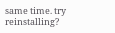same time. try reinstalling?